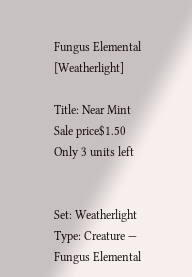Fungus Elemental [Weatherlight]

Title: Near Mint
Sale price$1.50
Only 3 units left


Set: Weatherlight
Type: Creature — Fungus Elemental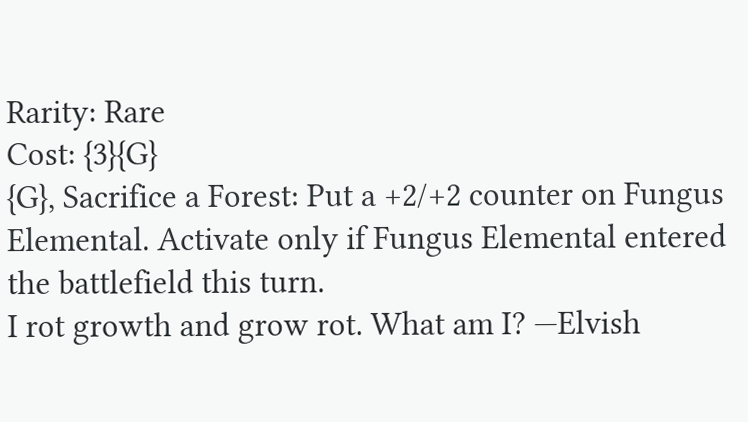Rarity: Rare
Cost: {3}{G}
{G}, Sacrifice a Forest: Put a +2/+2 counter on Fungus Elemental. Activate only if Fungus Elemental entered the battlefield this turn.
I rot growth and grow rot. What am I? —Elvish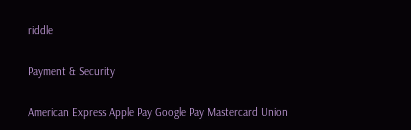riddle

Payment & Security

American Express Apple Pay Google Pay Mastercard Union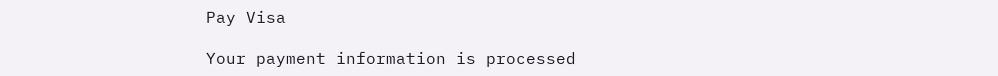Pay Visa

Your payment information is processed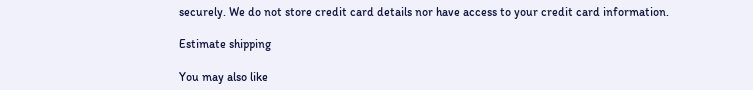securely. We do not store credit card details nor have access to your credit card information.

Estimate shipping

You may also like